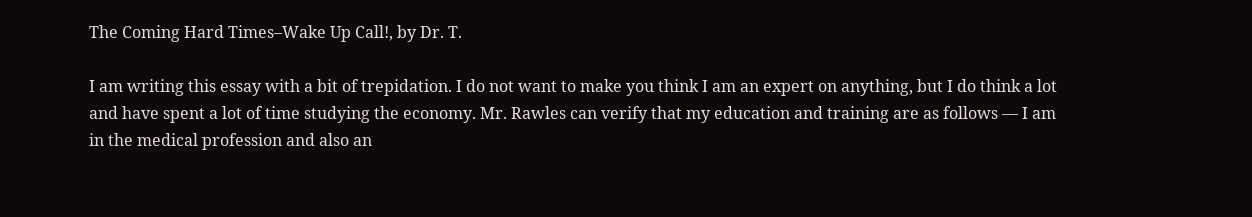The Coming Hard Times–Wake Up Call!, by Dr. T.

I am writing this essay with a bit of trepidation. I do not want to make you think I am an expert on anything, but I do think a lot and have spent a lot of time studying the economy. Mr. Rawles can verify that my education and training are as follows — I am in the medical profession and also an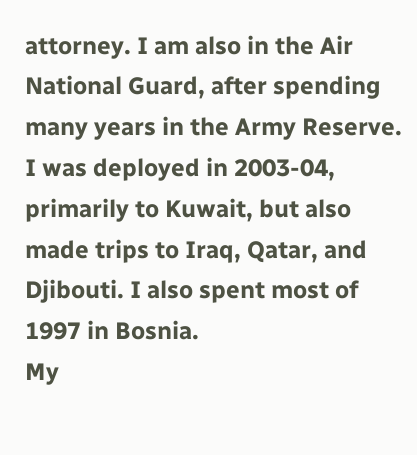attorney. I am also in the Air National Guard, after spending many years in the Army Reserve. I was deployed in 2003-04, primarily to Kuwait, but also made trips to Iraq, Qatar, and Djibouti. I also spent most of 1997 in Bosnia.
My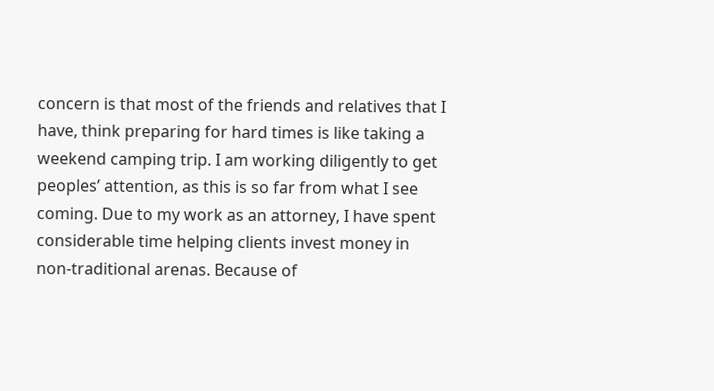concern is that most of the friends and relatives that I have, think preparing for hard times is like taking a weekend camping trip. I am working diligently to get peoples’ attention, as this is so far from what I see coming. Due to my work as an attorney, I have spent considerable time helping clients invest money in non-traditional arenas. Because of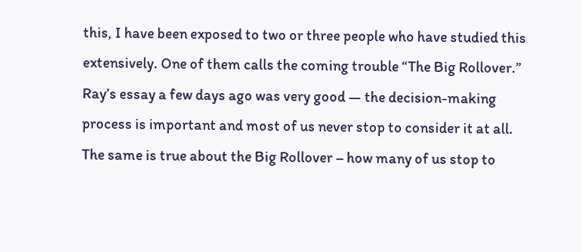this, I have been exposed to two or three people who have studied this extensively. One of them calls the coming trouble “The Big Rollover.”
Ray’s essay a few days ago was very good — the decision-making process is important and most of us never stop to consider it at all. The same is true about the Big Rollover – how many of us stop to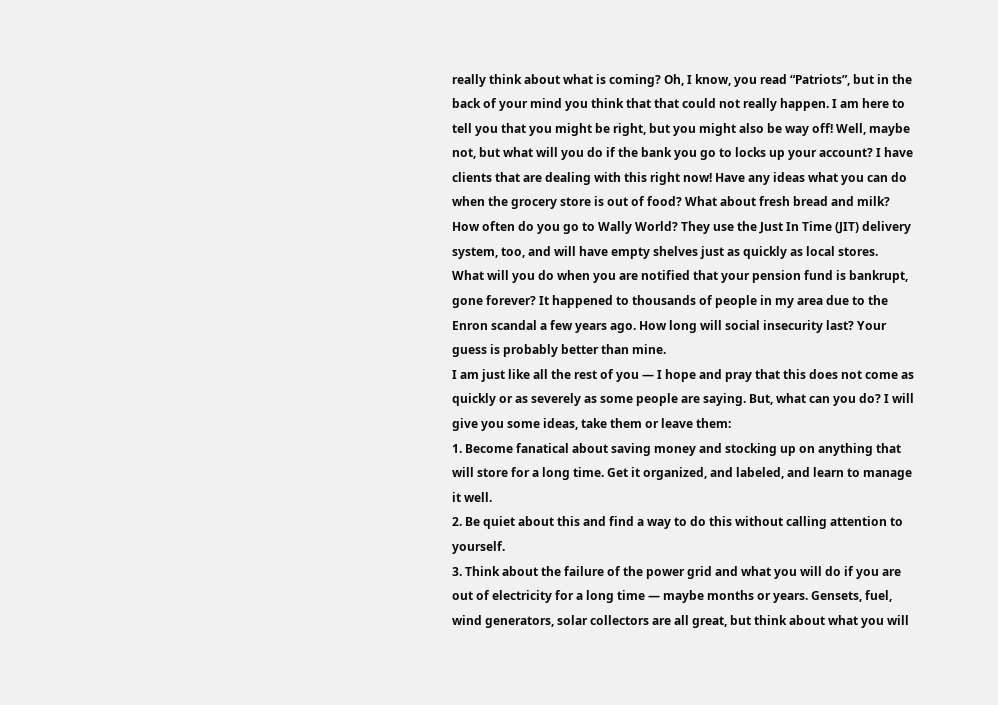really think about what is coming? Oh, I know, you read “Patriots”, but in the back of your mind you think that that could not really happen. I am here to tell you that you might be right, but you might also be way off! Well, maybe not, but what will you do if the bank you go to locks up your account? I have clients that are dealing with this right now! Have any ideas what you can do when the grocery store is out of food? What about fresh bread and milk? How often do you go to Wally World? They use the Just In Time (JIT) delivery system, too, and will have empty shelves just as quickly as local stores.
What will you do when you are notified that your pension fund is bankrupt, gone forever? It happened to thousands of people in my area due to the Enron scandal a few years ago. How long will social insecurity last? Your guess is probably better than mine.
I am just like all the rest of you — I hope and pray that this does not come as quickly or as severely as some people are saying. But, what can you do? I will give you some ideas, take them or leave them:
1. Become fanatical about saving money and stocking up on anything that will store for a long time. Get it organized, and labeled, and learn to manage it well.
2. Be quiet about this and find a way to do this without calling attention to yourself.
3. Think about the failure of the power grid and what you will do if you are out of electricity for a long time — maybe months or years. Gensets, fuel, wind generators, solar collectors are all great, but think about what you will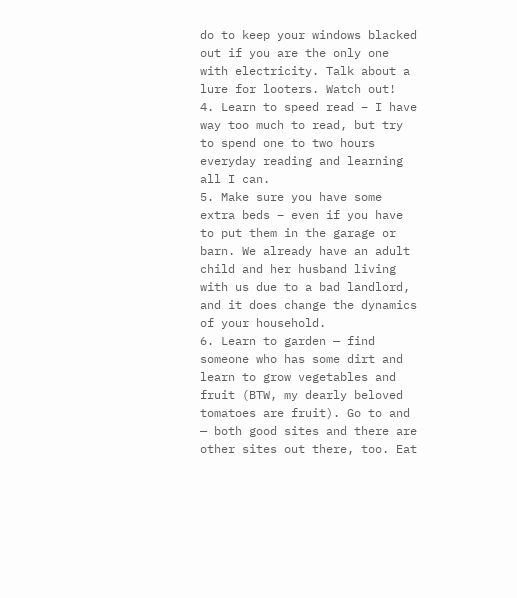do to keep your windows blacked out if you are the only one with electricity. Talk about a lure for looters. Watch out!
4. Learn to speed read – I have way too much to read, but try to spend one to two hours everyday reading and learning all I can.
5. Make sure you have some extra beds – even if you have to put them in the garage or barn. We already have an adult child and her husband living with us due to a bad landlord, and it does change the dynamics of your household.
6. Learn to garden — find someone who has some dirt and learn to grow vegetables and fruit (BTW, my dearly beloved tomatoes are fruit). Go to and — both good sites and there are other sites out there, too. Eat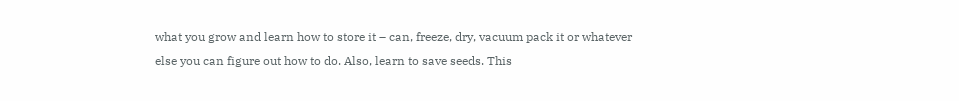what you grow and learn how to store it – can, freeze, dry, vacuum pack it or whatever else you can figure out how to do. Also, learn to save seeds. This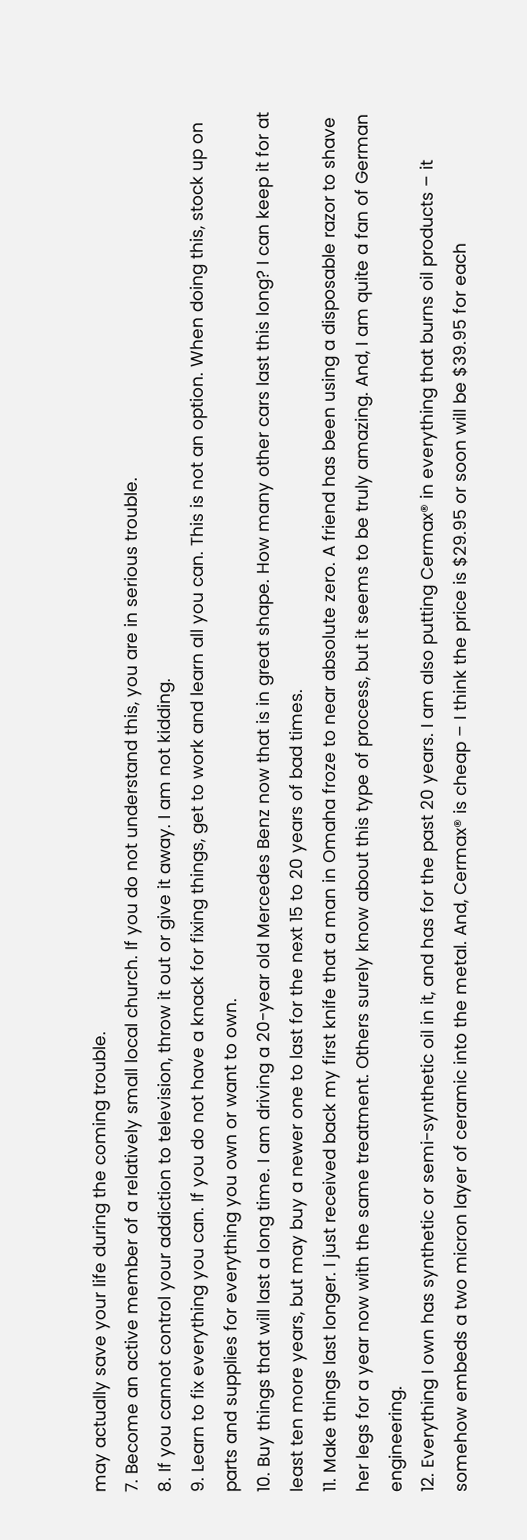may actually save your life during the coming trouble.
7. Become an active member of a relatively small local church. If you do not understand this, you are in serious trouble.
8. If you cannot control your addiction to television, throw it out or give it away. I am not kidding.
9. Learn to fix everything you can. If you do not have a knack for fixing things, get to work and learn all you can. This is not an option. When doing this, stock up on parts and supplies for everything you own or want to own.
10. Buy things that will last a long time. I am driving a 20-year old Mercedes Benz now that is in great shape. How many other cars last this long? I can keep it for at least ten more years, but may buy a newer one to last for the next 15 to 20 years of bad times.
11. Make things last longer. I just received back my first knife that a man in Omaha froze to near absolute zero. A friend has been using a disposable razor to shave her legs for a year now with the same treatment. Others surely know about this type of process, but it seems to be truly amazing. And, I am quite a fan of German engineering.
12. Everything I own has synthetic or semi-synthetic oil in it, and has for the past 20 years. I am also putting Cermax® in everything that burns oil products – it somehow embeds a two micron layer of ceramic into the metal. And, Cermax® is cheap – I think the price is $29.95 or soon will be $39.95 for each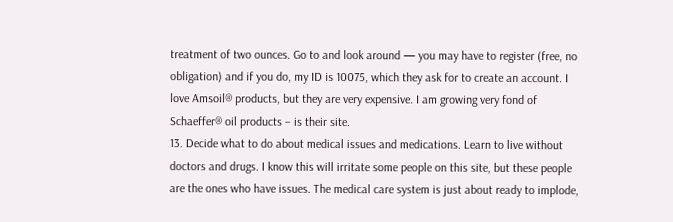treatment of two ounces. Go to and look around — you may have to register (free, no obligation) and if you do, my ID is 10075, which they ask for to create an account. I love Amsoil® products, but they are very expensive. I am growing very fond of Schaeffer® oil products – is their site.
13. Decide what to do about medical issues and medications. Learn to live without doctors and drugs. I know this will irritate some people on this site, but these people are the ones who have issues. The medical care system is just about ready to implode,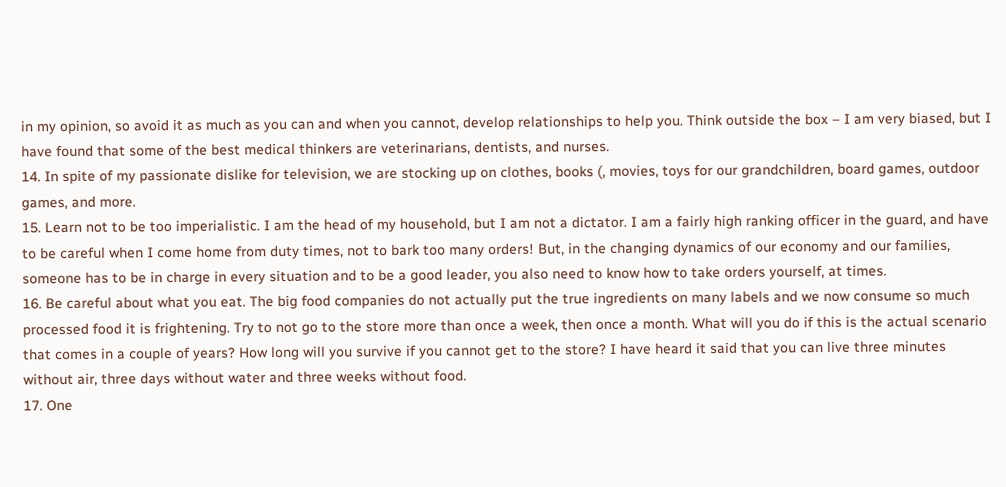in my opinion, so avoid it as much as you can and when you cannot, develop relationships to help you. Think outside the box – I am very biased, but I have found that some of the best medical thinkers are veterinarians, dentists, and nurses.
14. In spite of my passionate dislike for television, we are stocking up on clothes, books (, movies, toys for our grandchildren, board games, outdoor games, and more.
15. Learn not to be too imperialistic. I am the head of my household, but I am not a dictator. I am a fairly high ranking officer in the guard, and have to be careful when I come home from duty times, not to bark too many orders! But, in the changing dynamics of our economy and our families, someone has to be in charge in every situation and to be a good leader, you also need to know how to take orders yourself, at times.
16. Be careful about what you eat. The big food companies do not actually put the true ingredients on many labels and we now consume so much processed food it is frightening. Try to not go to the store more than once a week, then once a month. What will you do if this is the actual scenario that comes in a couple of years? How long will you survive if you cannot get to the store? I have heard it said that you can live three minutes without air, three days without water and three weeks without food.
17. One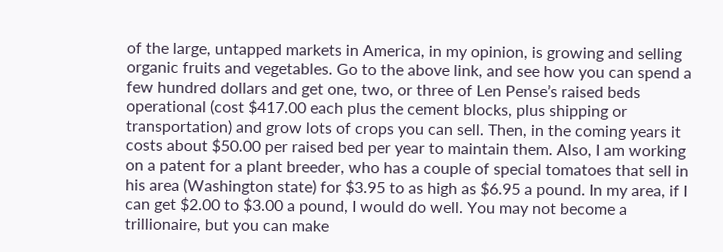of the large, untapped markets in America, in my opinion, is growing and selling organic fruits and vegetables. Go to the above link, and see how you can spend a few hundred dollars and get one, two, or three of Len Pense’s raised beds operational (cost $417.00 each plus the cement blocks, plus shipping or transportation) and grow lots of crops you can sell. Then, in the coming years it costs about $50.00 per raised bed per year to maintain them. Also, I am working on a patent for a plant breeder, who has a couple of special tomatoes that sell in his area (Washington state) for $3.95 to as high as $6.95 a pound. In my area, if I can get $2.00 to $3.00 a pound, I would do well. You may not become a trillionaire, but you can make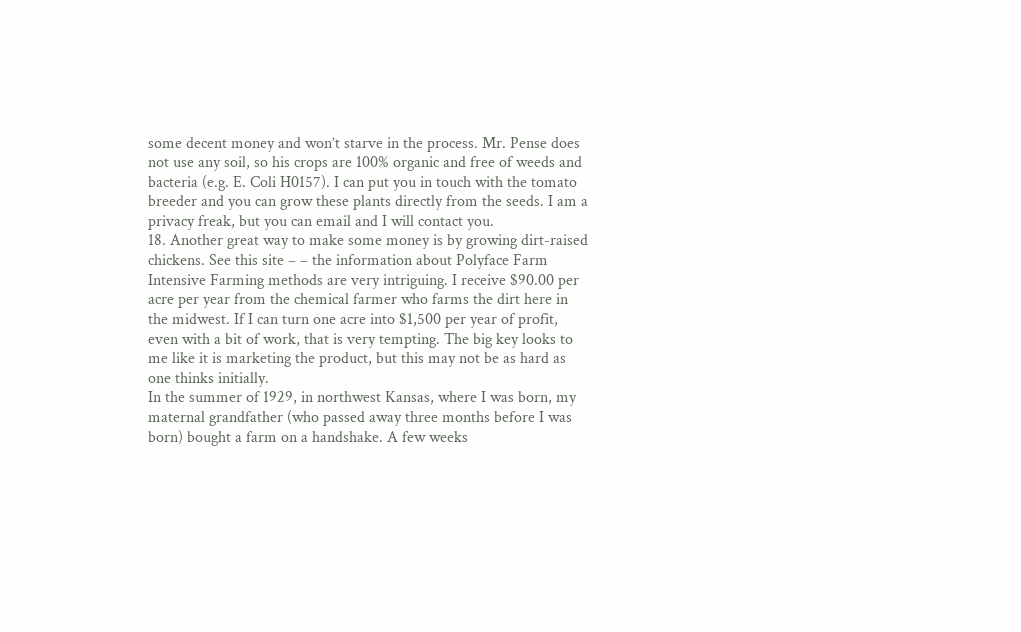some decent money and won’t starve in the process. Mr. Pense does not use any soil, so his crops are 100% organic and free of weeds and bacteria (e.g. E. Coli H0157). I can put you in touch with the tomato breeder and you can grow these plants directly from the seeds. I am a privacy freak, but you can email and I will contact you.
18. Another great way to make some money is by growing dirt-raised chickens. See this site – – the information about Polyface Farm Intensive Farming methods are very intriguing. I receive $90.00 per acre per year from the chemical farmer who farms the dirt here in the midwest. If I can turn one acre into $1,500 per year of profit, even with a bit of work, that is very tempting. The big key looks to me like it is marketing the product, but this may not be as hard as one thinks initially.
In the summer of 1929, in northwest Kansas, where I was born, my maternal grandfather (who passed away three months before I was born) bought a farm on a handshake. A few weeks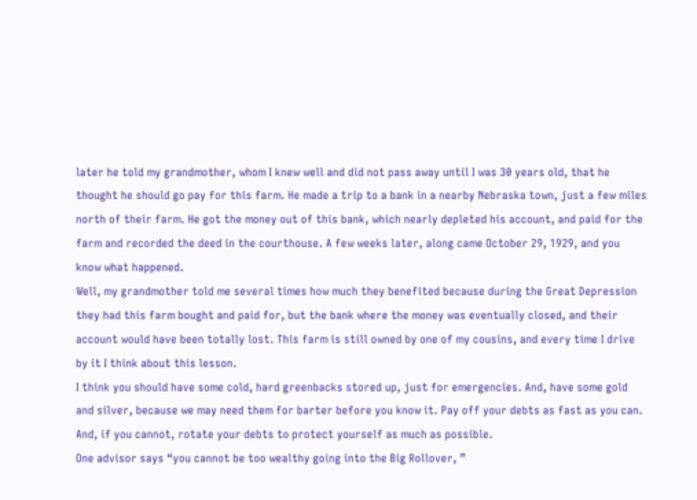later he told my grandmother, whom I knew well and did not pass away until I was 30 years old, that he thought he should go pay for this farm. He made a trip to a bank in a nearby Nebraska town, just a few miles north of their farm. He got the money out of this bank, which nearly depleted his account, and paid for the farm and recorded the deed in the courthouse. A few weeks later, along came October 29, 1929, and you know what happened.
Well, my grandmother told me several times how much they benefited because during the Great Depression they had this farm bought and paid for, but the bank where the money was eventually closed, and their account would have been totally lost. This farm is still owned by one of my cousins, and every time I drive by it I think about this lesson.
I think you should have some cold, hard greenbacks stored up, just for emergencies. And, have some gold and silver, because we may need them for barter before you know it. Pay off your debts as fast as you can. And, if you cannot, rotate your debts to protect yourself as much as possible.
One advisor says “you cannot be too wealthy going into the Big Rollover, ”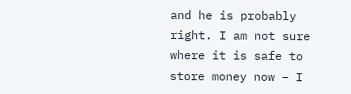and he is probably right. I am not sure where it is safe to store money now – I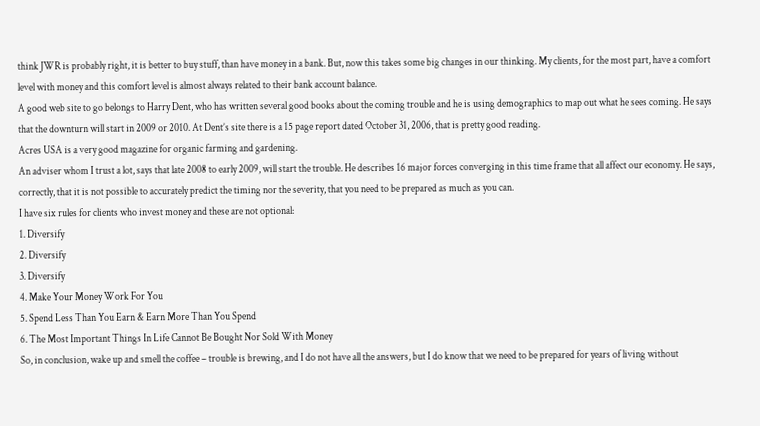think JWR is probably right, it is better to buy stuff, than have money in a bank. But, now this takes some big changes in our thinking. My clients, for the most part, have a comfort level with money and this comfort level is almost always related to their bank account balance.
A good web site to go belongs to Harry Dent, who has written several good books about the coming trouble and he is using demographics to map out what he sees coming. He says that the downturn will start in 2009 or 2010. At Dent’s site there is a 15 page report dated October 31, 2006, that is pretty good reading.
Acres USA is a very good magazine for organic farming and gardening.
An adviser whom I trust a lot, says that late 2008 to early 2009, will start the trouble. He describes 16 major forces converging in this time frame that all affect our economy. He says, correctly, that it is not possible to accurately predict the timing nor the severity, that you need to be prepared as much as you can.
I have six rules for clients who invest money and these are not optional:
1. Diversify
2. Diversify
3. Diversify
4. Make Your Money Work For You
5. Spend Less Than You Earn & Earn More Than You Spend
6. The Most Important Things In Life Cannot Be Bought Nor Sold With Money
So, in conclusion, wake up and smell the coffee – trouble is brewing, and I do not have all the answers, but I do know that we need to be prepared for years of living without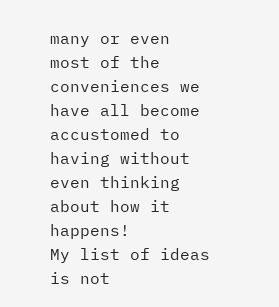many or even most of the conveniences we have all become accustomed to having without even thinking about how it happens!
My list of ideas is not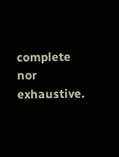complete nor exhaustive.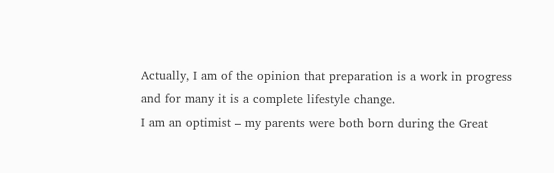Actually, I am of the opinion that preparation is a work in progress and for many it is a complete lifestyle change.
I am an optimist – my parents were both born during the Great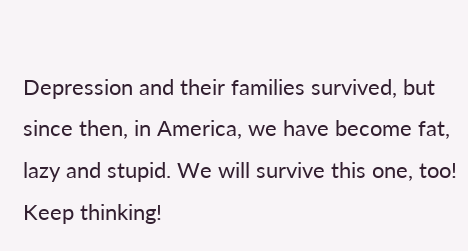Depression and their families survived, but since then, in America, we have become fat, lazy and stupid. We will survive this one, too!
Keep thinking!